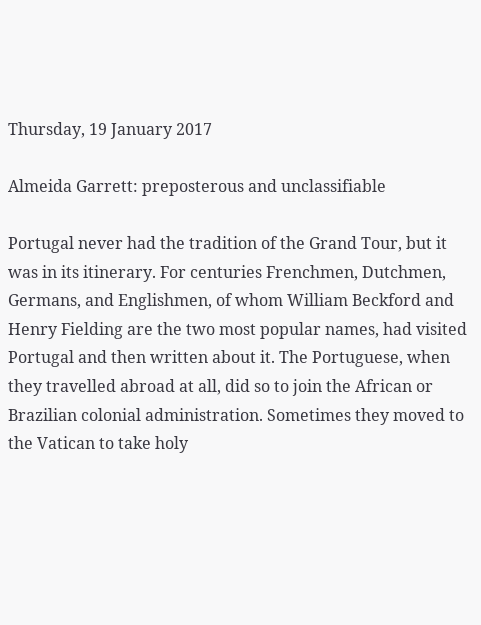Thursday, 19 January 2017

Almeida Garrett: preposterous and unclassifiable

Portugal never had the tradition of the Grand Tour, but it was in its itinerary. For centuries Frenchmen, Dutchmen, Germans, and Englishmen, of whom William Beckford and Henry Fielding are the two most popular names, had visited Portugal and then written about it. The Portuguese, when they travelled abroad at all, did so to join the African or Brazilian colonial administration. Sometimes they moved to the Vatican to take holy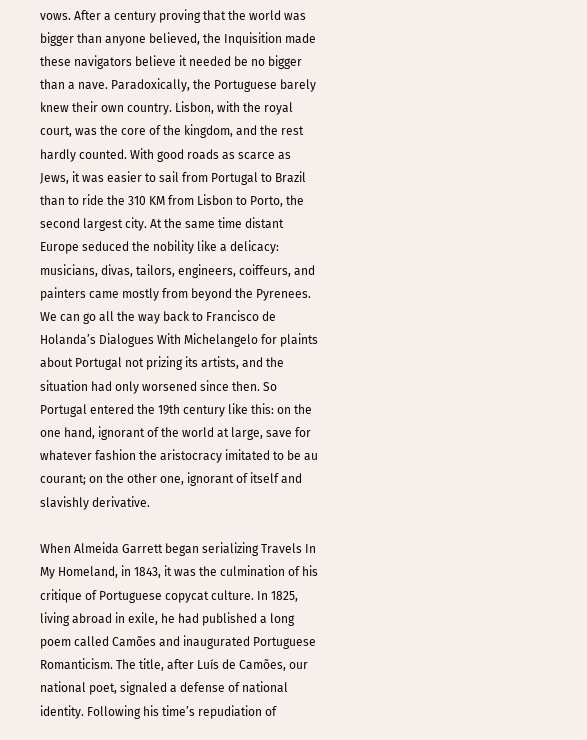vows. After a century proving that the world was bigger than anyone believed, the Inquisition made these navigators believe it needed be no bigger than a nave. Paradoxically, the Portuguese barely knew their own country. Lisbon, with the royal court, was the core of the kingdom, and the rest hardly counted. With good roads as scarce as Jews, it was easier to sail from Portugal to Brazil than to ride the 310 KM from Lisbon to Porto, the second largest city. At the same time distant Europe seduced the nobility like a delicacy: musicians, divas, tailors, engineers, coiffeurs, and painters came mostly from beyond the Pyrenees. We can go all the way back to Francisco de Holanda’s Dialogues With Michelangelo for plaints about Portugal not prizing its artists, and the situation had only worsened since then. So Portugal entered the 19th century like this: on the one hand, ignorant of the world at large, save for whatever fashion the aristocracy imitated to be au courant; on the other one, ignorant of itself and slavishly derivative.

When Almeida Garrett began serializing Travels In My Homeland, in 1843, it was the culmination of his critique of Portuguese copycat culture. In 1825, living abroad in exile, he had published a long poem called Camões and inaugurated Portuguese Romanticism. The title, after Luís de Camões, our national poet, signaled a defense of national identity. Following his time’s repudiation of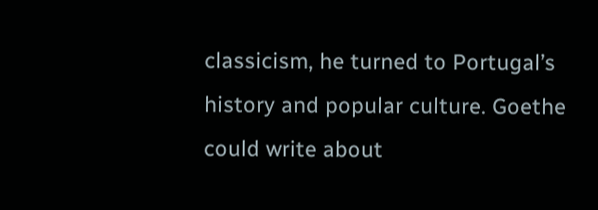classicism, he turned to Portugal’s history and popular culture. Goethe could write about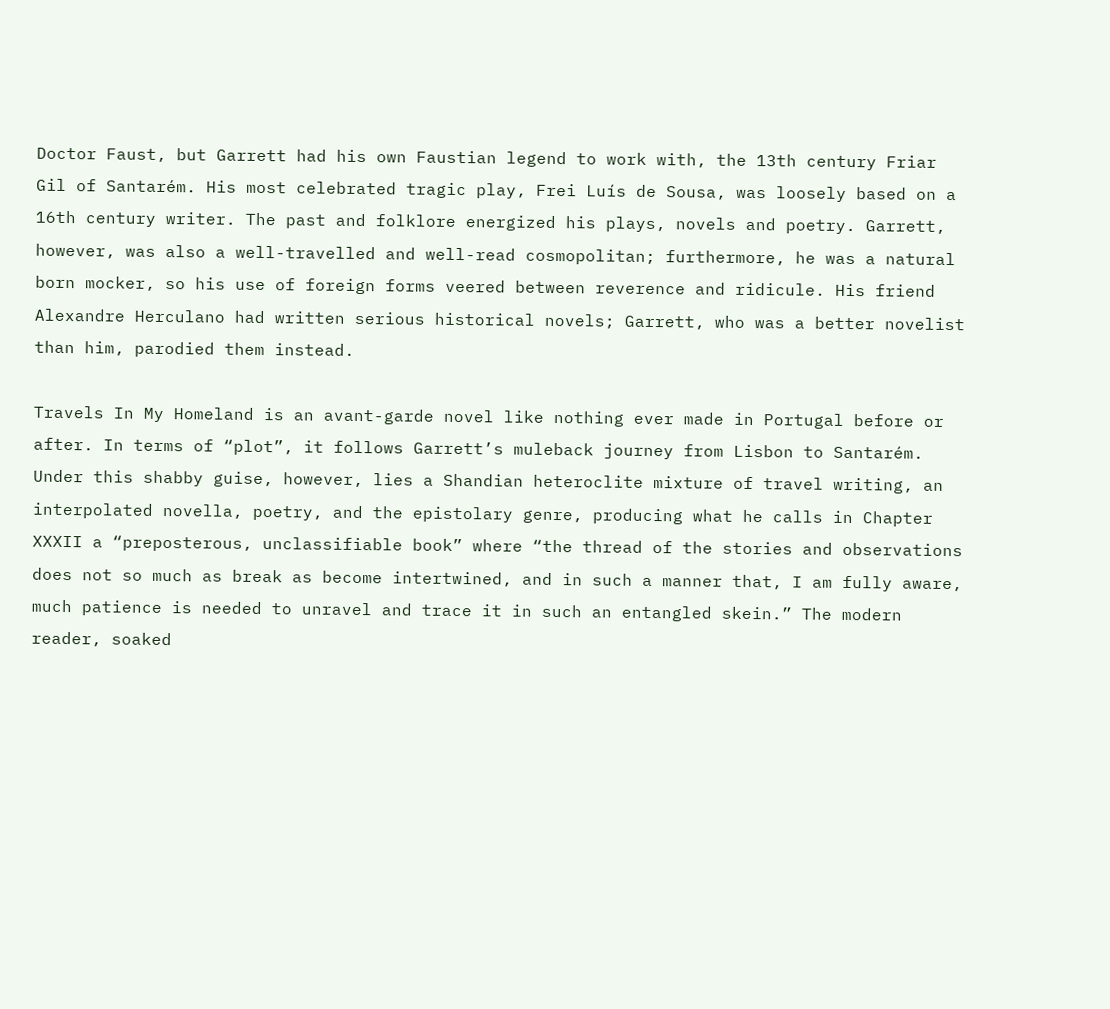Doctor Faust, but Garrett had his own Faustian legend to work with, the 13th century Friar Gil of Santarém. His most celebrated tragic play, Frei Luís de Sousa, was loosely based on a 16th century writer. The past and folklore energized his plays, novels and poetry. Garrett, however, was also a well-travelled and well-read cosmopolitan; furthermore, he was a natural born mocker, so his use of foreign forms veered between reverence and ridicule. His friend Alexandre Herculano had written serious historical novels; Garrett, who was a better novelist than him, parodied them instead.

Travels In My Homeland is an avant-garde novel like nothing ever made in Portugal before or after. In terms of “plot”, it follows Garrett’s muleback journey from Lisbon to Santarém. Under this shabby guise, however, lies a Shandian heteroclite mixture of travel writing, an interpolated novella, poetry, and the epistolary genre, producing what he calls in Chapter XXXII a “preposterous, unclassifiable book” where “the thread of the stories and observations does not so much as break as become intertwined, and in such a manner that, I am fully aware, much patience is needed to unravel and trace it in such an entangled skein.” The modern reader, soaked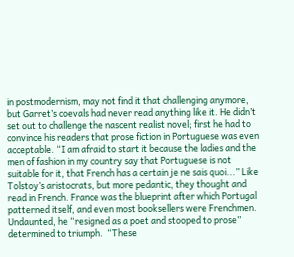in postmodernism, may not find it that challenging anymore, but Garret’s coevals had never read anything like it. He didn’t set out to challenge the nascent realist novel; first he had to convince his readers that prose fiction in Portuguese was even acceptable. “I am afraid to start it because the ladies and the men of fashion in my country say that Portuguese is not suitable for it, that French has a certain je ne sais quoi...” Like Tolstoy’s aristocrats, but more pedantic, they thought and read in French. France was the blueprint after which Portugal patterned itself, and even most booksellers were Frenchmen. Undaunted, he “resigned as a poet and stooped to prose” determined to triumph.  “These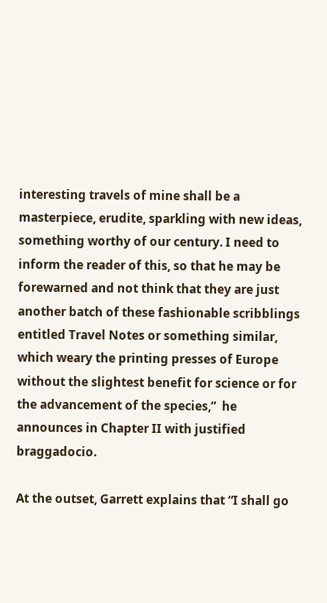interesting travels of mine shall be a masterpiece, erudite, sparkling with new ideas, something worthy of our century. I need to inform the reader of this, so that he may be forewarned and not think that they are just another batch of these fashionable scribblings entitled Travel Notes or something similar, which weary the printing presses of Europe without the slightest benefit for science or for the advancement of the species,”  he announces in Chapter II with justified braggadocio.

At the outset, Garrett explains that “I shall go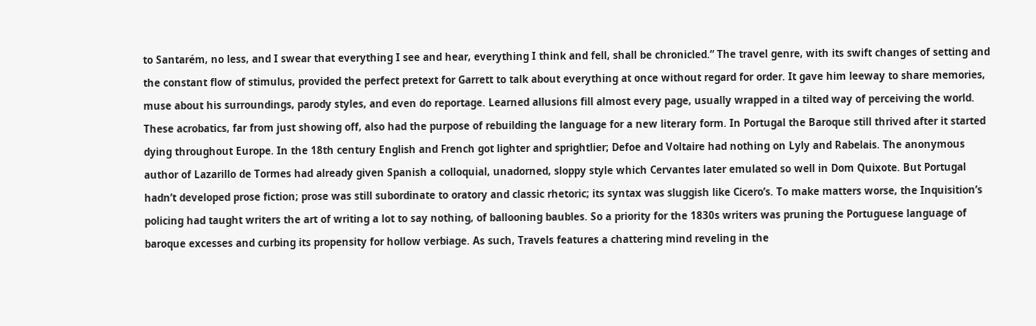to Santarém, no less, and I swear that everything I see and hear, everything I think and fell, shall be chronicled.” The travel genre, with its swift changes of setting and the constant flow of stimulus, provided the perfect pretext for Garrett to talk about everything at once without regard for order. It gave him leeway to share memories, muse about his surroundings, parody styles, and even do reportage. Learned allusions fill almost every page, usually wrapped in a tilted way of perceiving the world. These acrobatics, far from just showing off, also had the purpose of rebuilding the language for a new literary form. In Portugal the Baroque still thrived after it started dying throughout Europe. In the 18th century English and French got lighter and sprightlier; Defoe and Voltaire had nothing on Lyly and Rabelais. The anonymous author of Lazarillo de Tormes had already given Spanish a colloquial, unadorned, sloppy style which Cervantes later emulated so well in Dom Quixote. But Portugal hadn’t developed prose fiction; prose was still subordinate to oratory and classic rhetoric; its syntax was sluggish like Cicero’s. To make matters worse, the Inquisition’s policing had taught writers the art of writing a lot to say nothing, of ballooning baubles. So a priority for the 1830s writers was pruning the Portuguese language of baroque excesses and curbing its propensity for hollow verbiage. As such, Travels features a chattering mind reveling in the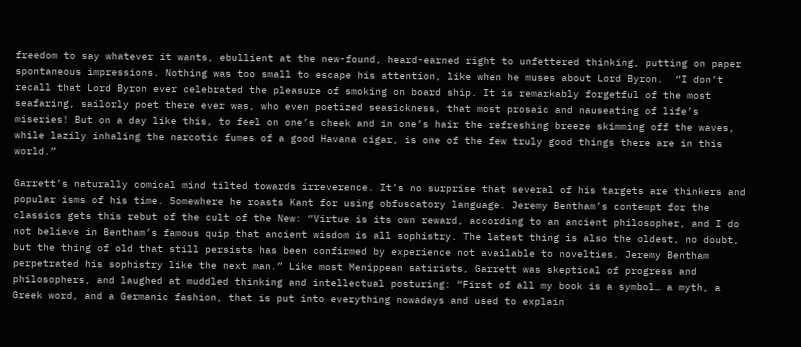freedom to say whatever it wants, ebullient at the new-found, heard-earned right to unfettered thinking, putting on paper spontaneous impressions. Nothing was too small to escape his attention, like when he muses about Lord Byron.  “I don’t recall that Lord Byron ever celebrated the pleasure of smoking on board ship. It is remarkably forgetful of the most seafaring, sailorly poet there ever was, who even poetized seasickness, that most prosaic and nauseating of life’s miseries! But on a day like this, to feel on one’s cheek and in one’s hair the refreshing breeze skimming off the waves, while lazily inhaling the narcotic fumes of a good Havana cigar, is one of the few truly good things there are in this world.”

Garrett’s naturally comical mind tilted towards irreverence. It’s no surprise that several of his targets are thinkers and popular isms of his time. Somewhere he roasts Kant for using obfuscatory language. Jeremy Bentham’s contempt for the classics gets this rebut of the cult of the New: “Virtue is its own reward, according to an ancient philosopher, and I do not believe in Bentham’s famous quip that ancient wisdom is all sophistry. The latest thing is also the oldest, no doubt, but the thing of old that still persists has been confirmed by experience not available to novelties. Jeremy Bentham perpetrated his sophistry like the next man.” Like most Menippean satirists, Garrett was skeptical of progress and philosophers, and laughed at muddled thinking and intellectual posturing: “First of all my book is a symbol… a myth, a Greek word, and a Germanic fashion, that is put into everything nowadays and used to explain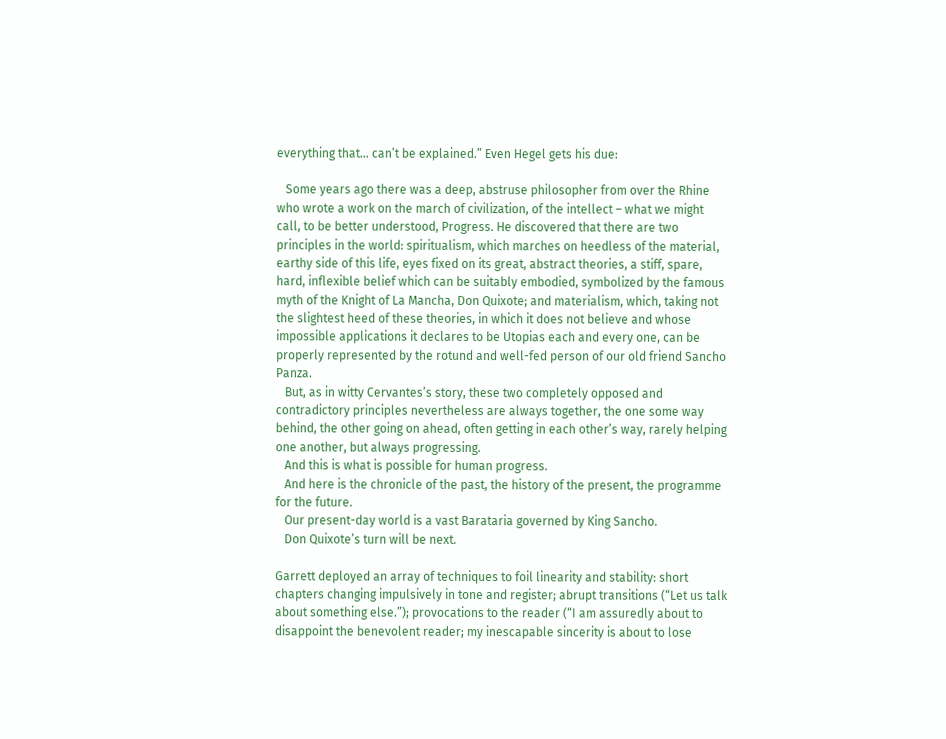everything that… can’t be explained.” Even Hegel gets his due:

   Some years ago there was a deep, abstruse philosopher from over the Rhine who wrote a work on the march of civilization, of the intellect – what we might call, to be better understood, Progress. He discovered that there are two principles in the world: spiritualism, which marches on heedless of the material, earthy side of this life, eyes fixed on its great, abstract theories, a stiff, spare, hard, inflexible belief which can be suitably embodied, symbolized by the famous myth of the Knight of La Mancha, Don Quixote; and materialism, which, taking not the slightest heed of these theories, in which it does not believe and whose impossible applications it declares to be Utopias each and every one, can be properly represented by the rotund and well-fed person of our old friend Sancho Panza.
   But, as in witty Cervantes’s story, these two completely opposed and contradictory principles nevertheless are always together, the one some way behind, the other going on ahead, often getting in each other’s way, rarely helping one another, but always progressing.
   And this is what is possible for human progress.
   And here is the chronicle of the past, the history of the present, the programme for the future.
   Our present-day world is a vast Barataria governed by King Sancho.
   Don Quixote’s turn will be next.

Garrett deployed an array of techniques to foil linearity and stability: short chapters changing impulsively in tone and register; abrupt transitions (“Let us talk about something else.”); provocations to the reader (“I am assuredly about to disappoint the benevolent reader; my inescapable sincerity is about to lose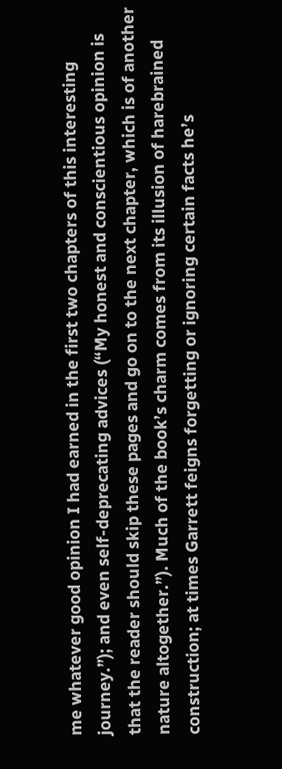me whatever good opinion I had earned in the first two chapters of this interesting journey.”); and even self-deprecating advices (“My honest and conscientious opinion is that the reader should skip these pages and go on to the next chapter, which is of another nature altogether.”). Much of the book’s charm comes from its illusion of harebrained construction; at times Garrett feigns forgetting or ignoring certain facts he’s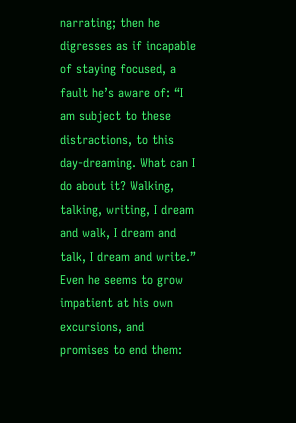narrating; then he digresses as if incapable of staying focused, a fault he’s aware of: “I am subject to these distractions, to this day-dreaming. What can I do about it? Walking, talking, writing, I dream and walk, I dream and talk, I dream and write.” Even he seems to grow impatient at his own excursions, and promises to end them: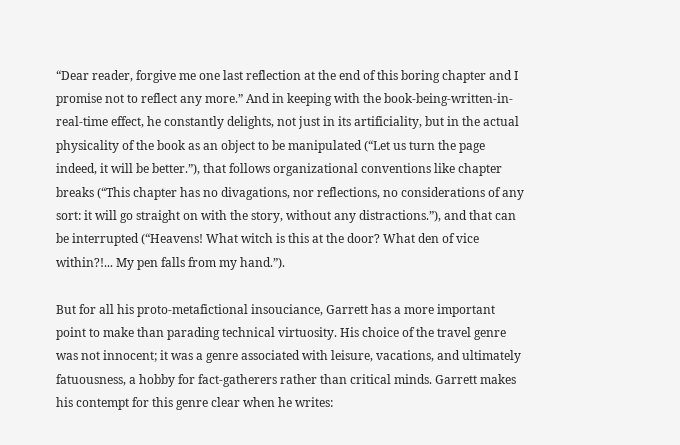“Dear reader, forgive me one last reflection at the end of this boring chapter and I promise not to reflect any more.” And in keeping with the book-being-written-in-real-time effect, he constantly delights, not just in its artificiality, but in the actual physicality of the book as an object to be manipulated (“Let us turn the page indeed, it will be better.”), that follows organizational conventions like chapter breaks (“This chapter has no divagations, nor reflections, no considerations of any sort: it will go straight on with the story, without any distractions.”), and that can be interrupted (“Heavens! What witch is this at the door? What den of vice within?!... My pen falls from my hand.”).

But for all his proto-metafictional insouciance, Garrett has a more important point to make than parading technical virtuosity. His choice of the travel genre was not innocent; it was a genre associated with leisure, vacations, and ultimately fatuousness, a hobby for fact-gatherers rather than critical minds. Garrett makes his contempt for this genre clear when he writes: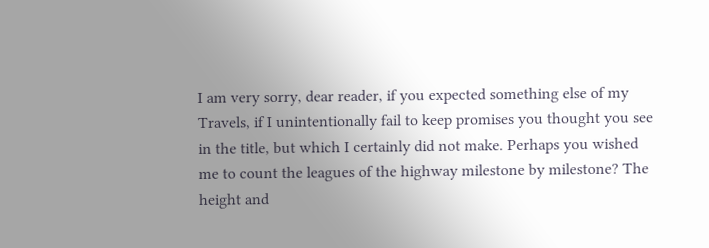I am very sorry, dear reader, if you expected something else of my Travels, if I unintentionally fail to keep promises you thought you see in the title, but which I certainly did not make. Perhaps you wished me to count the leagues of the highway milestone by milestone? The height and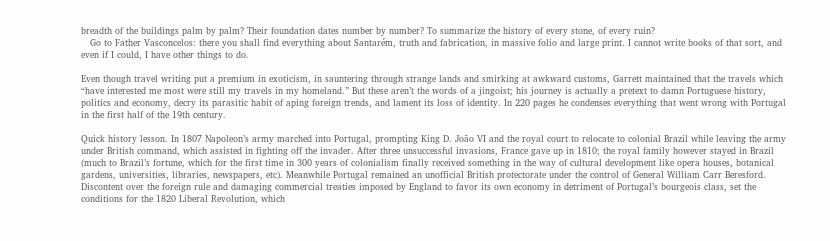breadth of the buildings palm by palm? Their foundation dates number by number? To summarize the history of every stone, of every ruin?
   Go to Father Vasconcelos: there you shall find everything about Santarém, truth and fabrication, in massive folio and large print. I cannot write books of that sort, and even if I could, I have other things to do.

Even though travel writing put a premium in exoticism, in sauntering through strange lands and smirking at awkward customs, Garrett maintained that the travels which “have interested me most were still my travels in my homeland.” But these aren’t the words of a jingoist; his journey is actually a pretext to damn Portuguese history, politics and economy, decry its parasitic habit of aping foreign trends, and lament its loss of identity. In 220 pages he condenses everything that went wrong with Portugal in the first half of the 19th century.

Quick history lesson. In 1807 Napoleon’s army marched into Portugal, prompting King D. João VI and the royal court to relocate to colonial Brazil while leaving the army under British command, which assisted in fighting off the invader. After three unsuccessful invasions, France gave up in 1810; the royal family however stayed in Brazil (much to Brazil’s fortune, which for the first time in 300 years of colonialism finally received something in the way of cultural development like opera houses, botanical gardens, universities, libraries, newspapers, etc). Meanwhile Portugal remained an unofficial British protectorate under the control of General William Carr Beresford. Discontent over the foreign rule and damaging commercial treaties imposed by England to favor its own economy in detriment of Portugal’s bourgeois class, set the conditions for the 1820 Liberal Revolution, which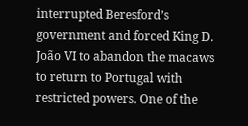interrupted Beresford’s government and forced King D. João VI to abandon the macaws to return to Portugal with restricted powers. One of the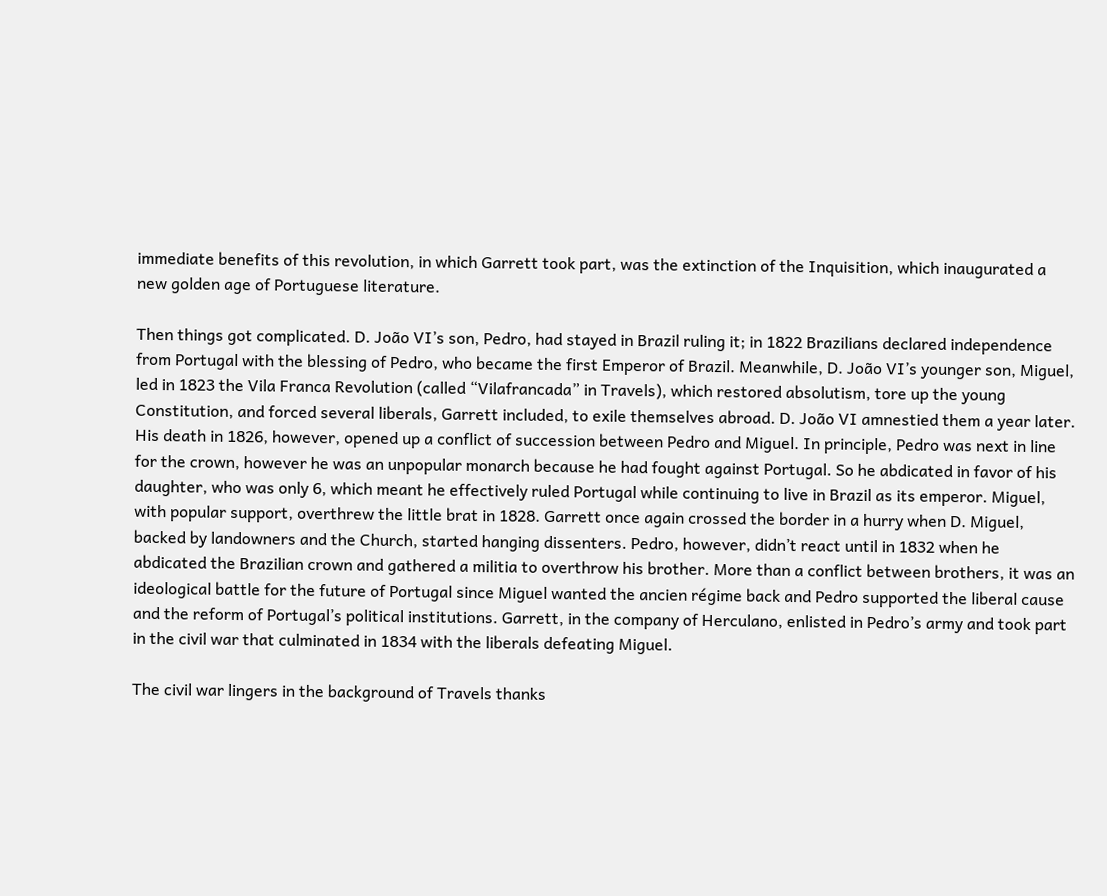immediate benefits of this revolution, in which Garrett took part, was the extinction of the Inquisition, which inaugurated a new golden age of Portuguese literature.

Then things got complicated. D. João VI’s son, Pedro, had stayed in Brazil ruling it; in 1822 Brazilians declared independence from Portugal with the blessing of Pedro, who became the first Emperor of Brazil. Meanwhile, D. João VI’s younger son, Miguel, led in 1823 the Vila Franca Revolution (called “Vilafrancada” in Travels), which restored absolutism, tore up the young Constitution, and forced several liberals, Garrett included, to exile themselves abroad. D. João VI amnestied them a year later. His death in 1826, however, opened up a conflict of succession between Pedro and Miguel. In principle, Pedro was next in line for the crown, however he was an unpopular monarch because he had fought against Portugal. So he abdicated in favor of his daughter, who was only 6, which meant he effectively ruled Portugal while continuing to live in Brazil as its emperor. Miguel, with popular support, overthrew the little brat in 1828. Garrett once again crossed the border in a hurry when D. Miguel, backed by landowners and the Church, started hanging dissenters. Pedro, however, didn’t react until in 1832 when he abdicated the Brazilian crown and gathered a militia to overthrow his brother. More than a conflict between brothers, it was an ideological battle for the future of Portugal since Miguel wanted the ancien régime back and Pedro supported the liberal cause and the reform of Portugal’s political institutions. Garrett, in the company of Herculano, enlisted in Pedro’s army and took part in the civil war that culminated in 1834 with the liberals defeating Miguel.

The civil war lingers in the background of Travels thanks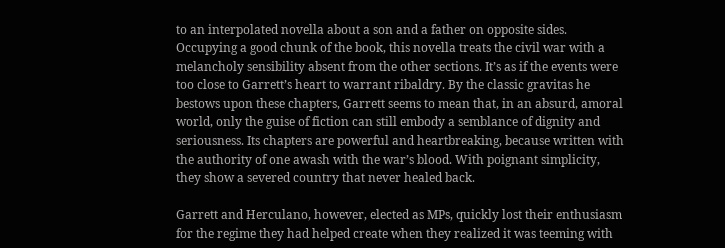to an interpolated novella about a son and a father on opposite sides. Occupying a good chunk of the book, this novella treats the civil war with a melancholy sensibility absent from the other sections. It’s as if the events were too close to Garrett’s heart to warrant ribaldry. By the classic gravitas he bestows upon these chapters, Garrett seems to mean that, in an absurd, amoral world, only the guise of fiction can still embody a semblance of dignity and seriousness. Its chapters are powerful and heartbreaking, because written with the authority of one awash with the war’s blood. With poignant simplicity, they show a severed country that never healed back.

Garrett and Herculano, however, elected as MPs, quickly lost their enthusiasm for the regime they had helped create when they realized it was teeming with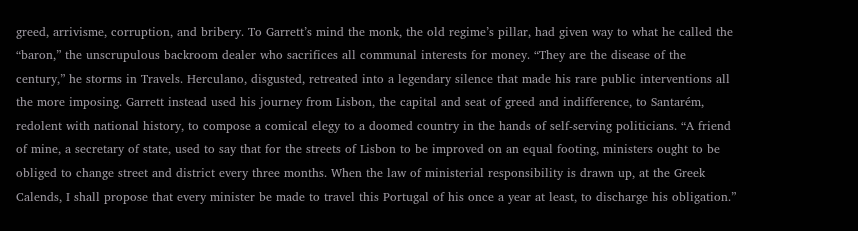greed, arrivisme, corruption, and bribery. To Garrett’s mind the monk, the old regime’s pillar, had given way to what he called the “baron,” the unscrupulous backroom dealer who sacrifices all communal interests for money. “They are the disease of the century,” he storms in Travels. Herculano, disgusted, retreated into a legendary silence that made his rare public interventions all the more imposing. Garrett instead used his journey from Lisbon, the capital and seat of greed and indifference, to Santarém, redolent with national history, to compose a comical elegy to a doomed country in the hands of self-serving politicians. “A friend of mine, a secretary of state, used to say that for the streets of Lisbon to be improved on an equal footing, ministers ought to be obliged to change street and district every three months. When the law of ministerial responsibility is drawn up, at the Greek Calends, I shall propose that every minister be made to travel this Portugal of his once a year at least, to discharge his obligation.”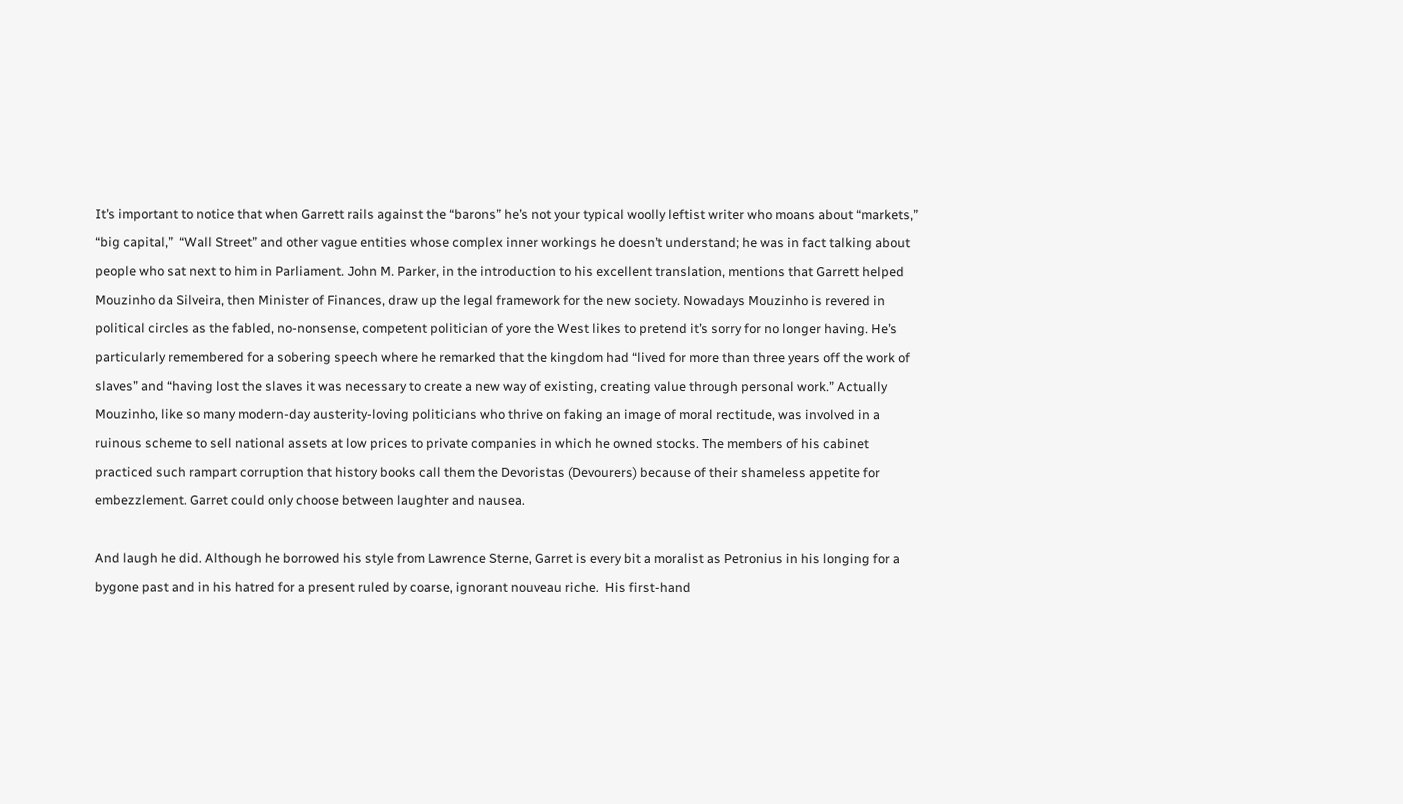It’s important to notice that when Garrett rails against the “barons” he’s not your typical woolly leftist writer who moans about “markets,” “big capital,”  “Wall Street” and other vague entities whose complex inner workings he doesn’t understand; he was in fact talking about people who sat next to him in Parliament. John M. Parker, in the introduction to his excellent translation, mentions that Garrett helped Mouzinho da Silveira, then Minister of Finances, draw up the legal framework for the new society. Nowadays Mouzinho is revered in political circles as the fabled, no-nonsense, competent politician of yore the West likes to pretend it’s sorry for no longer having. He’s particularly remembered for a sobering speech where he remarked that the kingdom had “lived for more than three years off the work of slaves” and “having lost the slaves it was necessary to create a new way of existing, creating value through personal work.” Actually Mouzinho, like so many modern-day austerity-loving politicians who thrive on faking an image of moral rectitude, was involved in a ruinous scheme to sell national assets at low prices to private companies in which he owned stocks. The members of his cabinet practiced such rampart corruption that history books call them the Devoristas (Devourers) because of their shameless appetite for embezzlement. Garret could only choose between laughter and nausea.

And laugh he did. Although he borrowed his style from Lawrence Sterne, Garret is every bit a moralist as Petronius in his longing for a bygone past and in his hatred for a present ruled by coarse, ignorant nouveau riche.  His first-hand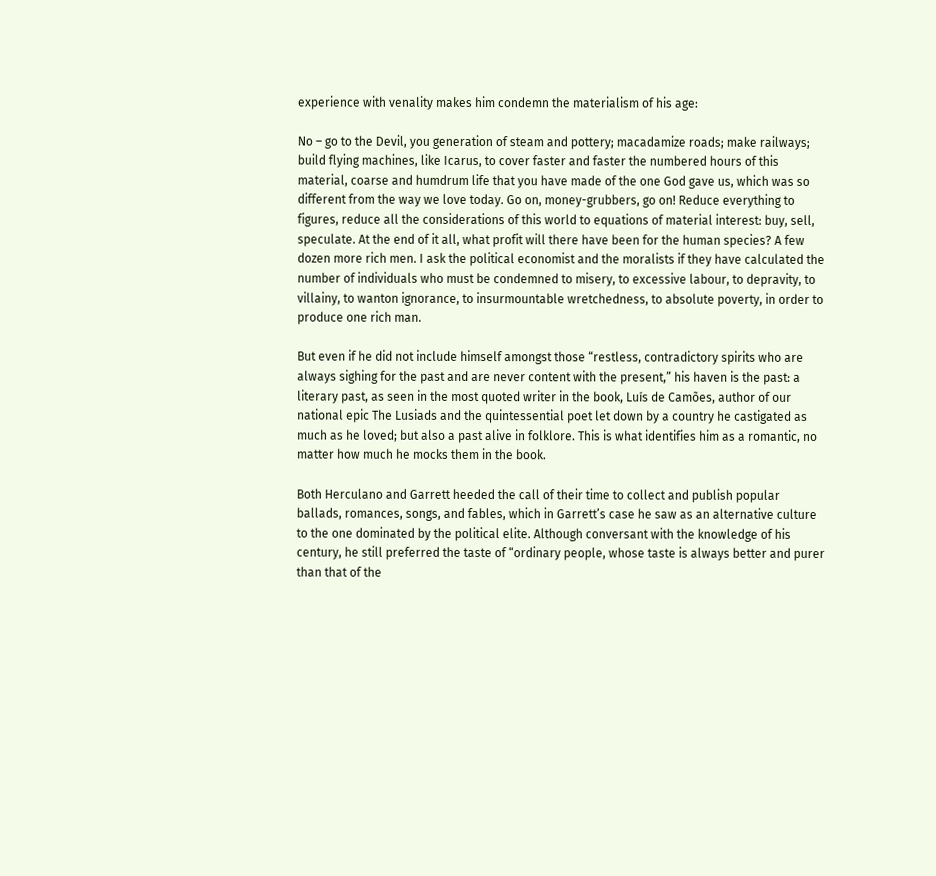experience with venality makes him condemn the materialism of his age:

No – go to the Devil, you generation of steam and pottery; macadamize roads; make railways; build flying machines, like Icarus, to cover faster and faster the numbered hours of this material, coarse and humdrum life that you have made of the one God gave us, which was so different from the way we love today. Go on, money-grubbers, go on! Reduce everything to figures, reduce all the considerations of this world to equations of material interest: buy, sell, speculate. At the end of it all, what profit will there have been for the human species? A few dozen more rich men. I ask the political economist and the moralists if they have calculated the number of individuals who must be condemned to misery, to excessive labour, to depravity, to villainy, to wanton ignorance, to insurmountable wretchedness, to absolute poverty, in order to produce one rich man.

But even if he did not include himself amongst those “restless, contradictory spirits who are always sighing for the past and are never content with the present,” his haven is the past: a literary past, as seen in the most quoted writer in the book, Luís de Camões, author of our national epic The Lusiads and the quintessential poet let down by a country he castigated as much as he loved; but also a past alive in folklore. This is what identifies him as a romantic, no matter how much he mocks them in the book.

Both Herculano and Garrett heeded the call of their time to collect and publish popular ballads, romances, songs, and fables, which in Garrett’s case he saw as an alternative culture to the one dominated by the political elite. Although conversant with the knowledge of his century, he still preferred the taste of “ordinary people, whose taste is always better and purer than that of the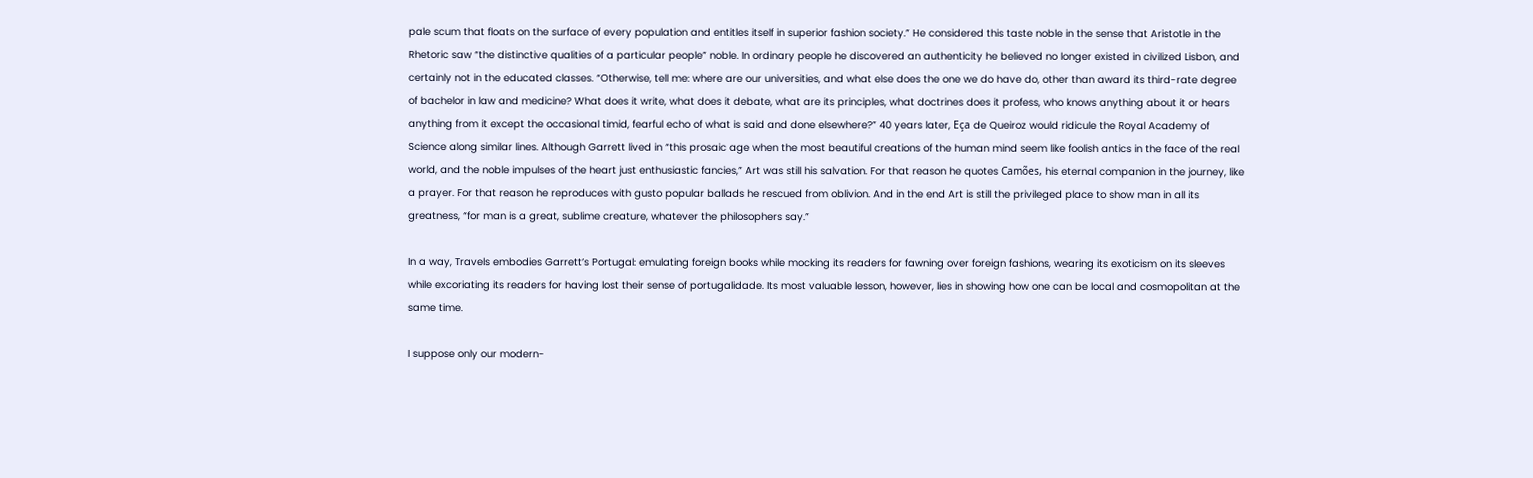pale scum that floats on the surface of every population and entitles itself in superior fashion society.” He considered this taste noble in the sense that Aristotle in the Rhetoric saw “the distinctive qualities of a particular people” noble. In ordinary people he discovered an authenticity he believed no longer existed in civilized Lisbon, and certainly not in the educated classes. “Otherwise, tell me: where are our universities, and what else does the one we do have do, other than award its third-rate degree of bachelor in law and medicine? What does it write, what does it debate, what are its principles, what doctrines does it profess, who knows anything about it or hears anything from it except the occasional timid, fearful echo of what is said and done elsewhere?” 40 years later, Eça de Queiroz would ridicule the Royal Academy of Science along similar lines. Although Garrett lived in “this prosaic age when the most beautiful creations of the human mind seem like foolish antics in the face of the real world, and the noble impulses of the heart just enthusiastic fancies,” Art was still his salvation. For that reason he quotes Camões, his eternal companion in the journey, like a prayer. For that reason he reproduces with gusto popular ballads he rescued from oblivion. And in the end Art is still the privileged place to show man in all its greatness, “for man is a great, sublime creature, whatever the philosophers say.”

In a way, Travels embodies Garrett’s Portugal: emulating foreign books while mocking its readers for fawning over foreign fashions, wearing its exoticism on its sleeves while excoriating its readers for having lost their sense of portugalidade. Its most valuable lesson, however, lies in showing how one can be local and cosmopolitan at the same time.

I suppose only our modern-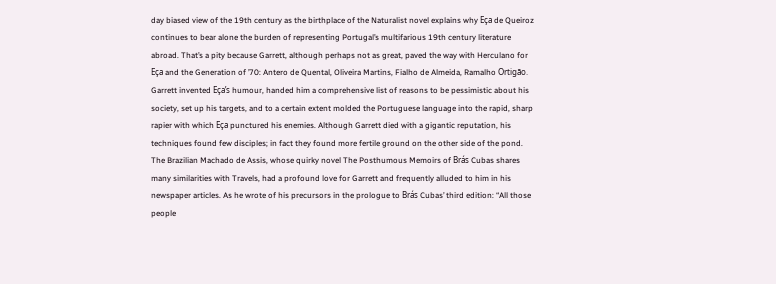day biased view of the 19th century as the birthplace of the Naturalist novel explains why Eça de Queiroz continues to bear alone the burden of representing Portugal’s multifarious 19th century literature abroad. That’s a pity because Garrett, although perhaps not as great, paved the way with Herculano for Eça and the Generation of ’70: Antero de Quental, Oliveira Martins, Fialho de Almeida, Ramalho Ortigão. Garrett invented Eça’s humour, handed him a comprehensive list of reasons to be pessimistic about his society, set up his targets, and to a certain extent molded the Portuguese language into the rapid, sharp rapier with which Eça punctured his enemies. Although Garrett died with a gigantic reputation, his techniques found few disciples; in fact they found more fertile ground on the other side of the pond. The Brazilian Machado de Assis, whose quirky novel The Posthumous Memoirs of Brás Cubas shares many similarities with Travels, had a profound love for Garrett and frequently alluded to him in his newspaper articles. As he wrote of his precursors in the prologue to Brás Cubas’ third edition: “All those people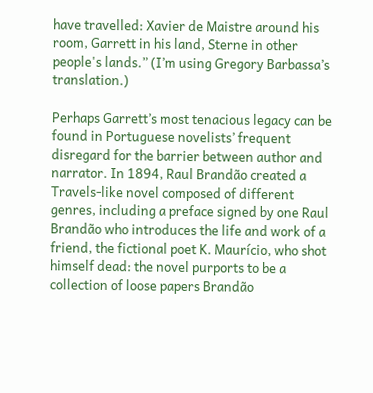have travelled: Xavier de Maistre around his room, Garrett in his land, Sterne in other people's lands.” (I’m using Gregory Barbassa’s translation.)

Perhaps Garrett’s most tenacious legacy can be found in Portuguese novelists’ frequent disregard for the barrier between author and narrator. In 1894, Raul Brandão created a Travels-like novel composed of different genres, including a preface signed by one Raul Brandão who introduces the life and work of a friend, the fictional poet K. Maurício, who shot himself dead: the novel purports to be a collection of loose papers Brandão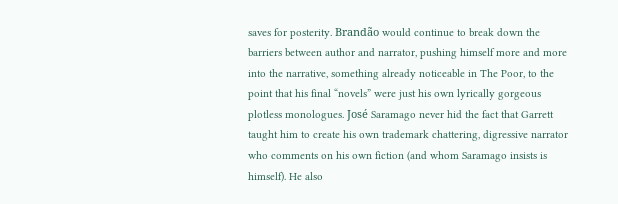saves for posterity. Brandão would continue to break down the barriers between author and narrator, pushing himself more and more into the narrative, something already noticeable in The Poor, to the point that his final “novels” were just his own lyrically gorgeous plotless monologues. José Saramago never hid the fact that Garrett taught him to create his own trademark chattering, digressive narrator who comments on his own fiction (and whom Saramago insists is himself). He also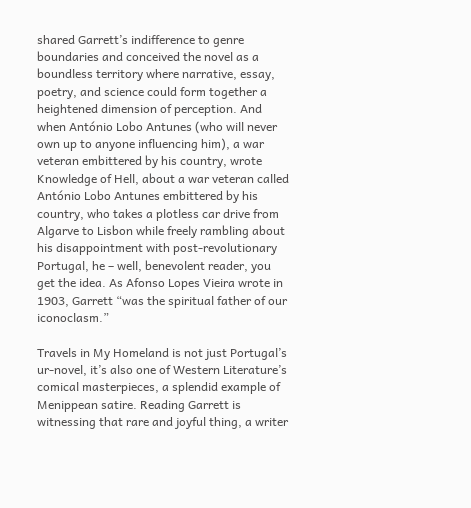shared Garrett’s indifference to genre boundaries and conceived the novel as a boundless territory where narrative, essay, poetry, and science could form together a heightened dimension of perception. And when António Lobo Antunes (who will never own up to anyone influencing him), a war veteran embittered by his country, wrote Knowledge of Hell, about a war veteran called António Lobo Antunes embittered by his country, who takes a plotless car drive from Algarve to Lisbon while freely rambling about his disappointment with post-revolutionary Portugal, he – well, benevolent reader, you get the idea. As Afonso Lopes Vieira wrote in 1903, Garrett “was the spiritual father of our iconoclasm.”

Travels in My Homeland is not just Portugal’s ur-novel, it’s also one of Western Literature’s comical masterpieces, a splendid example of Menippean satire. Reading Garrett is witnessing that rare and joyful thing, a writer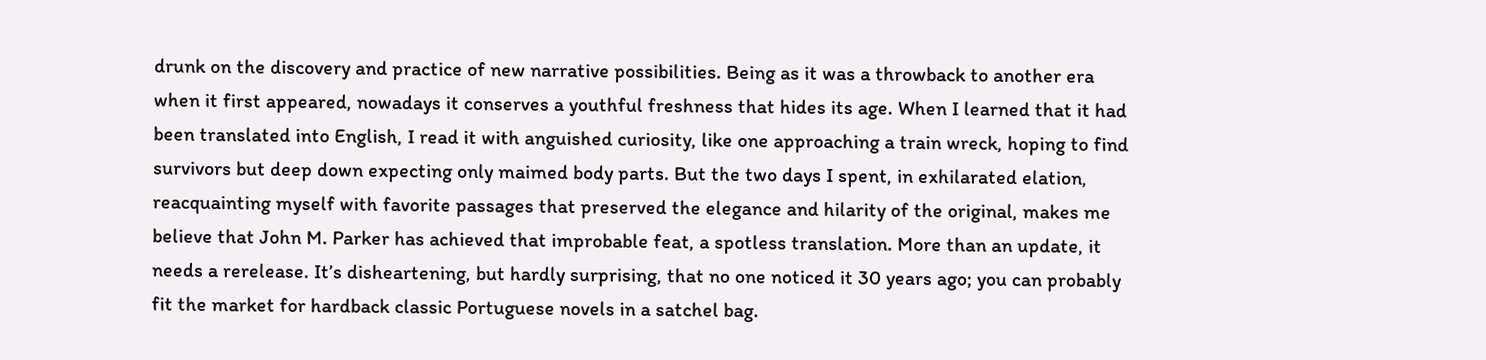drunk on the discovery and practice of new narrative possibilities. Being as it was a throwback to another era when it first appeared, nowadays it conserves a youthful freshness that hides its age. When I learned that it had been translated into English, I read it with anguished curiosity, like one approaching a train wreck, hoping to find survivors but deep down expecting only maimed body parts. But the two days I spent, in exhilarated elation, reacquainting myself with favorite passages that preserved the elegance and hilarity of the original, makes me believe that John M. Parker has achieved that improbable feat, a spotless translation. More than an update, it needs a rerelease. It’s disheartening, but hardly surprising, that no one noticed it 30 years ago; you can probably fit the market for hardback classic Portuguese novels in a satchel bag.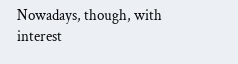Nowadays, though, with interest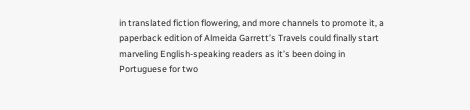in translated fiction flowering, and more channels to promote it, a paperback edition of Almeida Garrett’s Travels could finally start marveling English-speaking readers as it’s been doing in Portuguese for two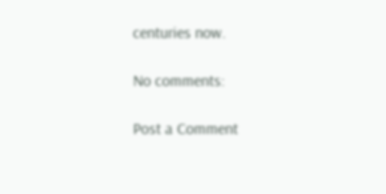centuries now.

No comments:

Post a Comment